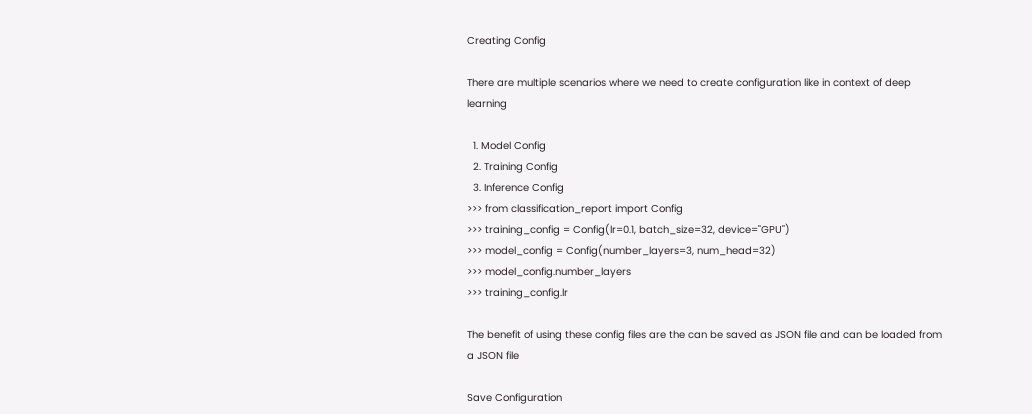Creating Config

There are multiple scenarios where we need to create configuration like in context of deep learning

  1. Model Config
  2. Training Config
  3. Inference Config
>>> from classification_report import Config
>>> training_config = Config(lr=0.1, batch_size=32, device="GPU")
>>> model_config = Config(number_layers=3, num_head=32)
>>> model_config.number_layers
>>> training_config.lr

The benefit of using these config files are the can be saved as JSON file and can be loaded from a JSON file

Save Configuration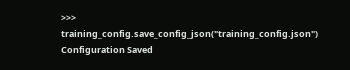>>> training_config.save_config_json("training_config.json")
Configuration Saved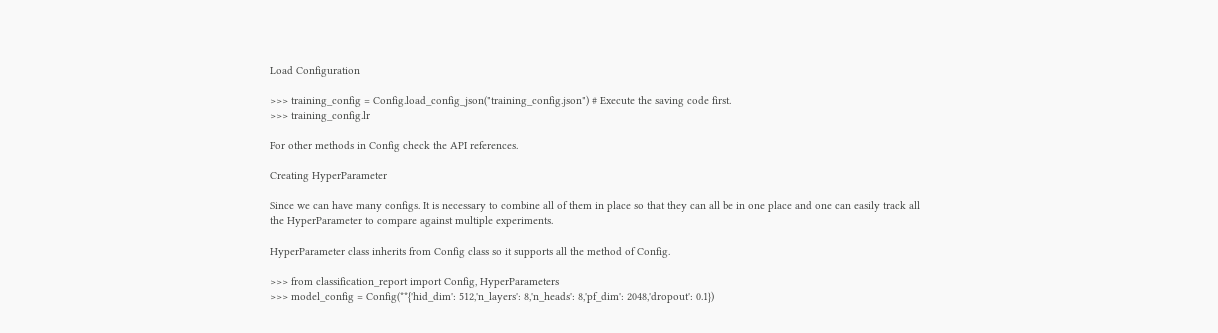Load Configuration

>>> training_config = Config.load_config_json("training_config.json") # Execute the saving code first.
>>> training_config.lr

For other methods in Config check the API references.

Creating HyperParameter

Since we can have many configs. It is necessary to combine all of them in place so that they can all be in one place and one can easily track all the HyperParameter to compare against multiple experiments.

HyperParameter class inherits from Config class so it supports all the method of Config.

>>> from classification_report import Config, HyperParameters
>>> model_config = Config(**{'hid_dim': 512,'n_layers': 8,'n_heads': 8,'pf_dim': 2048,'dropout': 0.1})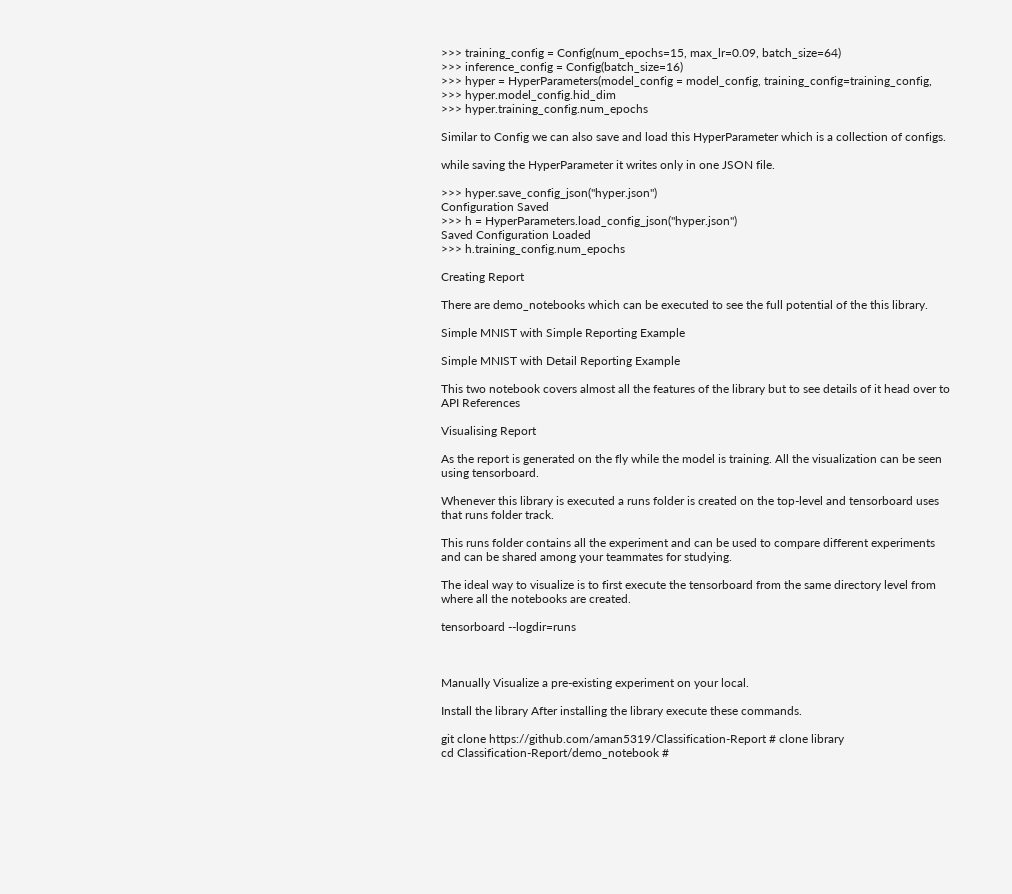>>> training_config = Config(num_epochs=15, max_lr=0.09, batch_size=64)
>>> inference_config = Config(batch_size=16)
>>> hyper = HyperParameters(model_config = model_config, training_config=training_config,
>>> hyper.model_config.hid_dim
>>> hyper.training_config.num_epochs

Similar to Config we can also save and load this HyperParameter which is a collection of configs.

while saving the HyperParameter it writes only in one JSON file.

>>> hyper.save_config_json("hyper.json")
Configuration Saved
>>> h = HyperParameters.load_config_json("hyper.json")
Saved Configuration Loaded
>>> h.training_config.num_epochs

Creating Report

There are demo_notebooks which can be executed to see the full potential of the this library.

Simple MNIST with Simple Reporting Example

Simple MNIST with Detail Reporting Example

This two notebook covers almost all the features of the library but to see details of it head over to API References

Visualising Report

As the report is generated on the fly while the model is training. All the visualization can be seen using tensorboard.

Whenever this library is executed a runs folder is created on the top-level and tensorboard uses that runs folder track.

This runs folder contains all the experiment and can be used to compare different experiments and can be shared among your teammates for studying.

The ideal way to visualize is to first execute the tensorboard from the same directory level from where all the notebooks are created.

tensorboard --logdir=runs



Manually Visualize a pre-existing experiment on your local.

Install the library After installing the library execute these commands.

git clone https://github.com/aman5319/Classification-Report # clone library
cd Classification-Report/demo_notebook #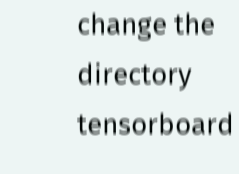change the directory
tensorboard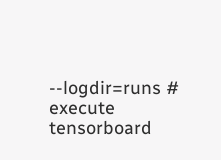--logdir=runs # execute tensorboard